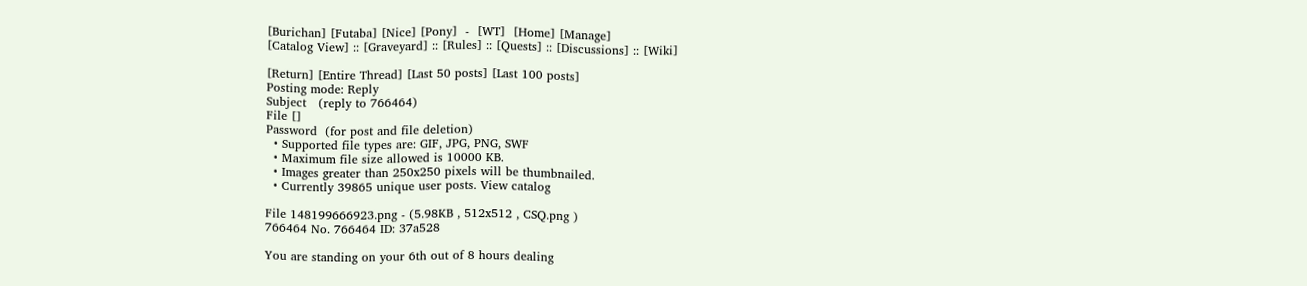[Burichan] [Futaba] [Nice] [Pony]  -  [WT]  [Home] [Manage]
[Catalog View] :: [Graveyard] :: [Rules] :: [Quests] :: [Discussions] :: [Wiki]

[Return] [Entire Thread] [Last 50 posts] [Last 100 posts]
Posting mode: Reply
Subject   (reply to 766464)
File []
Password  (for post and file deletion)
  • Supported file types are: GIF, JPG, PNG, SWF
  • Maximum file size allowed is 10000 KB.
  • Images greater than 250x250 pixels will be thumbnailed.
  • Currently 39865 unique user posts. View catalog

File 148199666923.png - (5.98KB , 512x512 , CSQ.png )
766464 No. 766464 ID: 37a528

You are standing on your 6th out of 8 hours dealing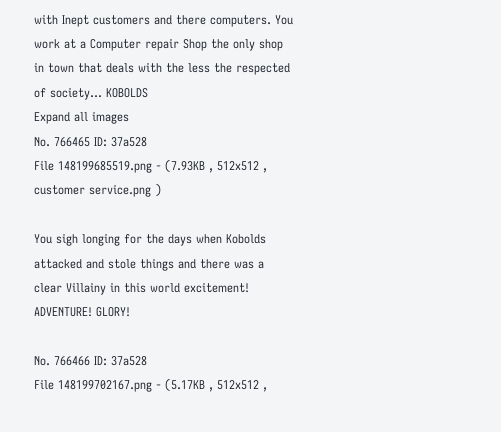with Inept customers and there computers. You work at a Computer repair Shop the only shop in town that deals with the less the respected of society... KOBOLDS
Expand all images
No. 766465 ID: 37a528
File 148199685519.png - (7.93KB , 512x512 , customer service.png )

You sigh longing for the days when Kobolds attacked and stole things and there was a clear Villainy in this world excitement! ADVENTURE! GLORY!

No. 766466 ID: 37a528
File 148199702167.png - (5.17KB , 512x512 ,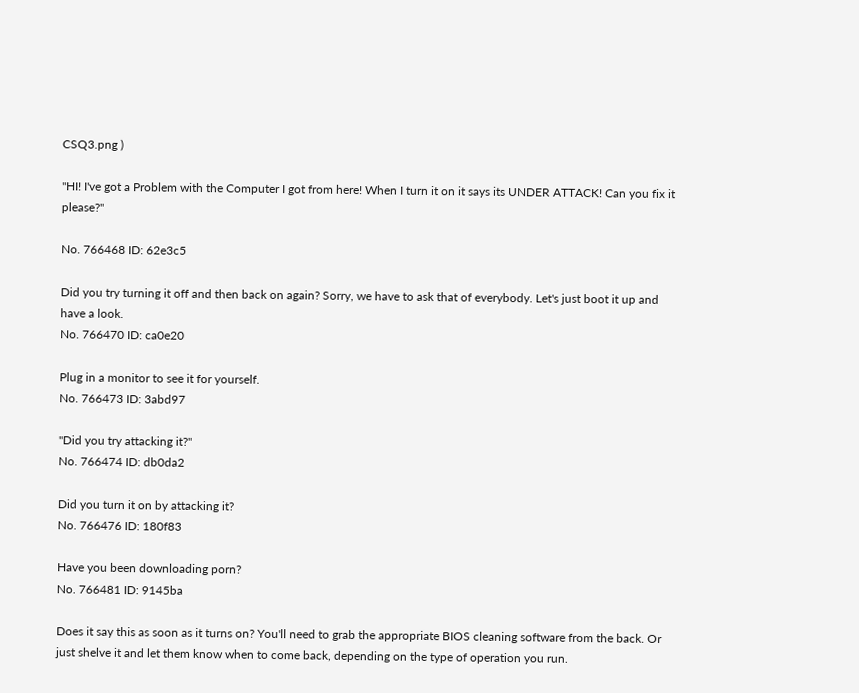CSQ3.png )

"HI! I've got a Problem with the Computer I got from here! When I turn it on it says its UNDER ATTACK! Can you fix it please?"

No. 766468 ID: 62e3c5

Did you try turning it off and then back on again? Sorry, we have to ask that of everybody. Let's just boot it up and have a look.
No. 766470 ID: ca0e20

Plug in a monitor to see it for yourself.
No. 766473 ID: 3abd97

"Did you try attacking it?"
No. 766474 ID: db0da2

Did you turn it on by attacking it?
No. 766476 ID: 180f83

Have you been downloading porn?
No. 766481 ID: 9145ba

Does it say this as soon as it turns on? You'll need to grab the appropriate BIOS cleaning software from the back. Or just shelve it and let them know when to come back, depending on the type of operation you run.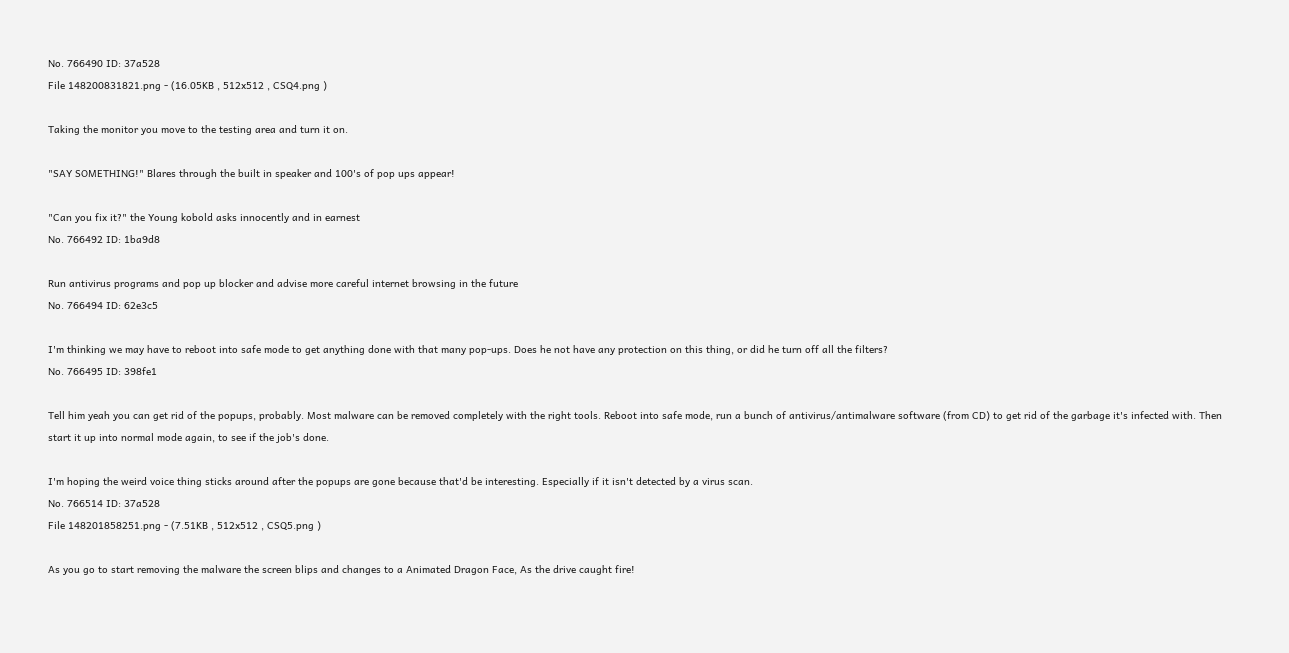No. 766490 ID: 37a528
File 148200831821.png - (16.05KB , 512x512 , CSQ4.png )

Taking the monitor you move to the testing area and turn it on.

"SAY SOMETHING!" Blares through the built in speaker and 100's of pop ups appear!

"Can you fix it?" the Young kobold asks innocently and in earnest
No. 766492 ID: 1ba9d8

Run antivirus programs and pop up blocker and advise more careful internet browsing in the future
No. 766494 ID: 62e3c5

I'm thinking we may have to reboot into safe mode to get anything done with that many pop-ups. Does he not have any protection on this thing, or did he turn off all the filters?
No. 766495 ID: 398fe1

Tell him yeah you can get rid of the popups, probably. Most malware can be removed completely with the right tools. Reboot into safe mode, run a bunch of antivirus/antimalware software (from CD) to get rid of the garbage it's infected with. Then start it up into normal mode again, to see if the job's done.

I'm hoping the weird voice thing sticks around after the popups are gone because that'd be interesting. Especially if it isn't detected by a virus scan.
No. 766514 ID: 37a528
File 148201858251.png - (7.51KB , 512x512 , CSQ5.png )

As you go to start removing the malware the screen blips and changes to a Animated Dragon Face, As the drive caught fire!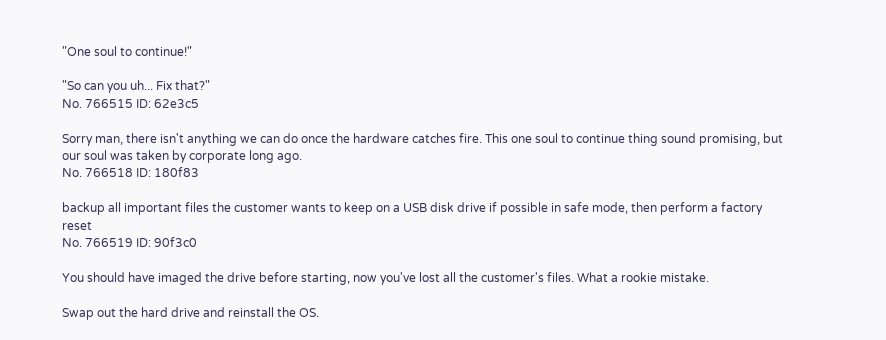"One soul to continue!"

"So can you uh... Fix that?"
No. 766515 ID: 62e3c5

Sorry man, there isn't anything we can do once the hardware catches fire. This one soul to continue thing sound promising, but our soul was taken by corporate long ago.
No. 766518 ID: 180f83

backup all important files the customer wants to keep on a USB disk drive if possible in safe mode, then perform a factory reset
No. 766519 ID: 90f3c0

You should have imaged the drive before starting, now you've lost all the customer's files. What a rookie mistake.

Swap out the hard drive and reinstall the OS.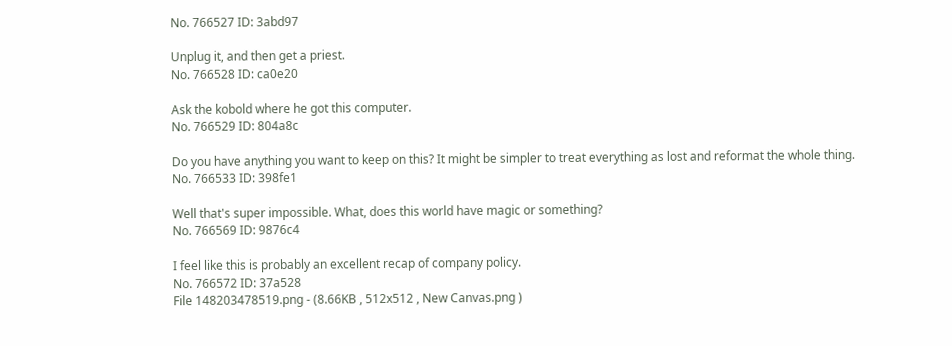No. 766527 ID: 3abd97

Unplug it, and then get a priest.
No. 766528 ID: ca0e20

Ask the kobold where he got this computer.
No. 766529 ID: 804a8c

Do you have anything you want to keep on this? It might be simpler to treat everything as lost and reformat the whole thing.
No. 766533 ID: 398fe1

Well that's super impossible. What, does this world have magic or something?
No. 766569 ID: 9876c4

I feel like this is probably an excellent recap of company policy.
No. 766572 ID: 37a528
File 148203478519.png - (8.66KB , 512x512 , New Canvas.png )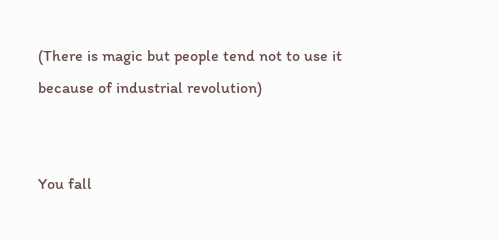(There is magic but people tend not to use it because of industrial revolution)


You fall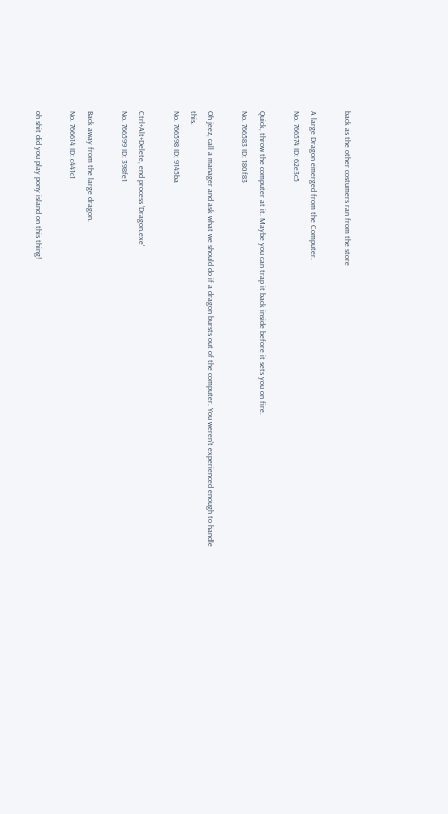back as the other costumers ran from the store

A large Dragon emerged from the Computer.
No. 766574 ID: 62e3c5

Quick, throw the computer at it. Maybe you can trap it back inside before it sets you on fire.
No. 766583 ID: 180f83

Oh jeez, call a manager and ask what we should do if a dragon bursts out of the computer. You weren't experienced enough to handle this.
No. 766598 ID: 9145ba

Ctrl+Alt+Delete, end process 'Dragon.exe'
No. 766599 ID: 398fe1

Back away from the large dragon.
No. 766614 ID: c441c1

oh shit did you play pony island on this thing!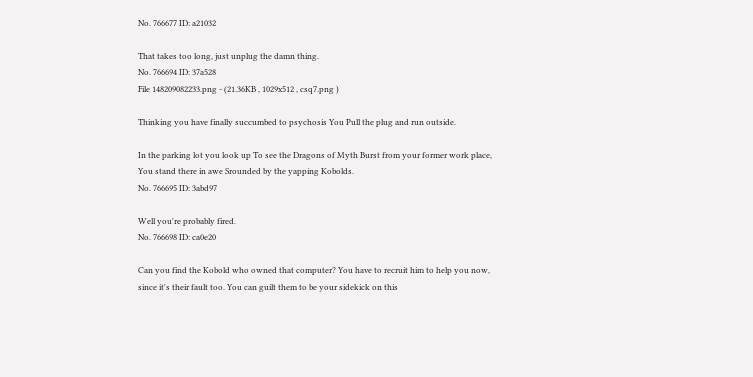No. 766677 ID: a21032

That takes too long, just unplug the damn thing.
No. 766694 ID: 37a528
File 148209082233.png - (21.36KB , 1029x512 , csq7.png )

Thinking you have finally succumbed to psychosis You Pull the plug and run outside.

In the parking lot you look up To see the Dragons of Myth Burst from your former work place, You stand there in awe Srounded by the yapping Kobolds.
No. 766695 ID: 3abd97

Well you're probably fired.
No. 766698 ID: ca0e20

Can you find the Kobold who owned that computer? You have to recruit him to help you now, since it's their fault too. You can guilt them to be your sidekick on this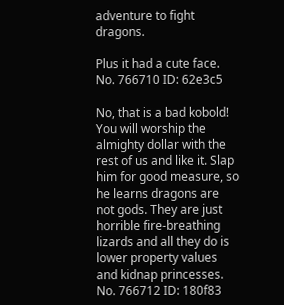adventure to fight dragons.

Plus it had a cute face.
No. 766710 ID: 62e3c5

No, that is a bad kobold! You will worship the almighty dollar with the rest of us and like it. Slap him for good measure, so he learns dragons are not gods. They are just horrible fire-breathing lizards and all they do is lower property values and kidnap princesses.
No. 766712 ID: 180f83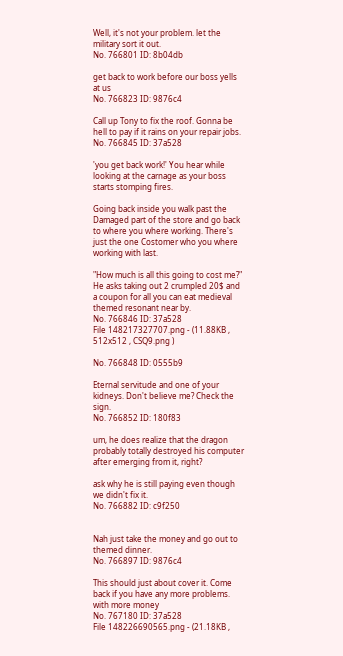Well, it's not your problem. let the military sort it out.
No. 766801 ID: 8b04db

get back to work before our boss yells at us
No. 766823 ID: 9876c4

Call up Tony to fix the roof. Gonna be hell to pay if it rains on your repair jobs.
No. 766845 ID: 37a528

'you get back work!' You hear while looking at the carnage as your boss starts stomping fires.

Going back inside you walk past the Damaged part of the store and go back to where you where working. There's just the one Costomer who you where working with last.

"How much is all this going to cost me?"
He asks taking out 2 crumpled 20$ and a coupon for all you can eat medieval themed resonant near by.
No. 766846 ID: 37a528
File 148217327707.png - (11.88KB , 512x512 , CSQ9.png )

No. 766848 ID: 0555b9

Eternal servitude and one of your kidneys. Don't believe me? Check the sign.
No. 766852 ID: 180f83

um, he does realize that the dragon probably totally destroyed his computer after emerging from it, right?

ask why he is still paying even though we didn't fix it.
No. 766882 ID: c9f250


Nah just take the money and go out to themed dinner.
No. 766897 ID: 9876c4

This should just about cover it. Come back if you have any more problems. with more money
No. 767180 ID: 37a528
File 148226690565.png - (21.18KB ,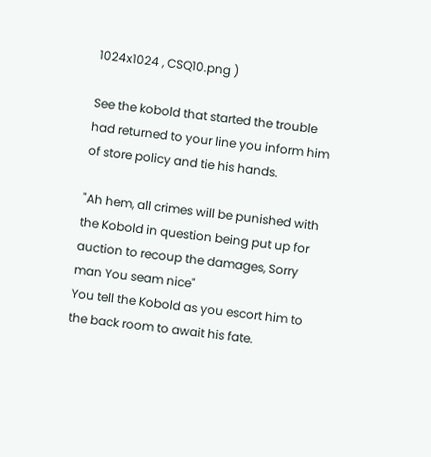1024x1024 , CSQ10.png )

See the kobold that started the trouble had returned to your line you inform him of store policy and tie his hands.

"Ah hem, all crimes will be punished with the Kobold in question being put up for auction to recoup the damages, Sorry man You seam nice"
You tell the Kobold as you escort him to the back room to await his fate.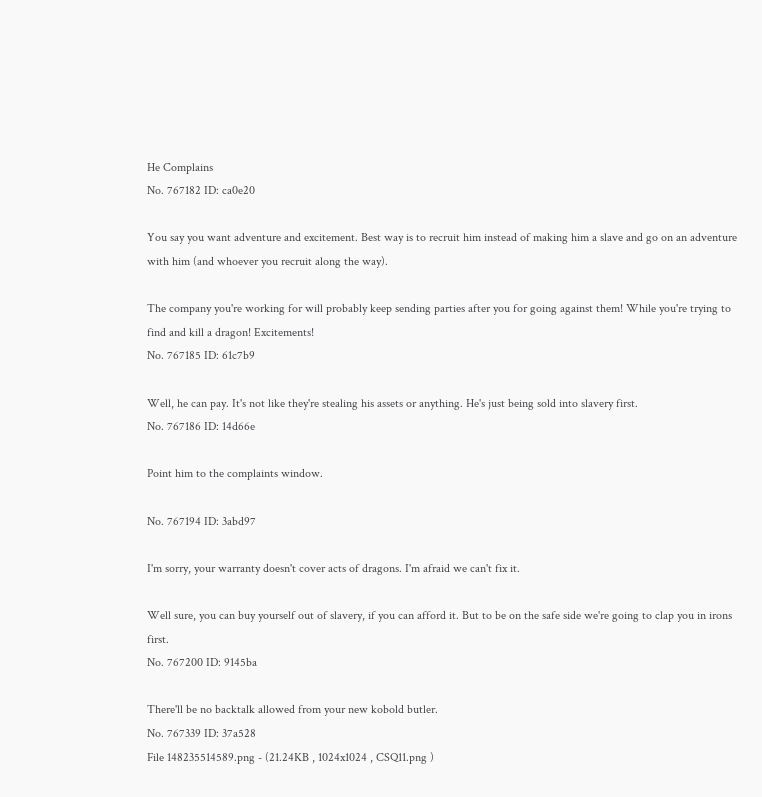He Complains
No. 767182 ID: ca0e20

You say you want adventure and excitement. Best way is to recruit him instead of making him a slave and go on an adventure with him (and whoever you recruit along the way).

The company you're working for will probably keep sending parties after you for going against them! While you're trying to find and kill a dragon! Excitements!
No. 767185 ID: 61c7b9

Well, he can pay. It's not like they're stealing his assets or anything. He's just being sold into slavery first.
No. 767186 ID: 14d66e

Point him to the complaints window.

No. 767194 ID: 3abd97

I'm sorry, your warranty doesn't cover acts of dragons. I'm afraid we can't fix it.

Well sure, you can buy yourself out of slavery, if you can afford it. But to be on the safe side we're going to clap you in irons first.
No. 767200 ID: 9145ba

There'll be no backtalk allowed from your new kobold butler.
No. 767339 ID: 37a528
File 148235514589.png - (21.24KB , 1024x1024 , CSQ11.png )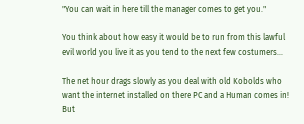"You can wait in here till the manager comes to get you."

You think about how easy it would be to run from this lawful evil world you live it as you tend to the next few costumers...

The net hour drags slowly as you deal with old Kobolds who want the internet installed on there PC and a Human comes in! But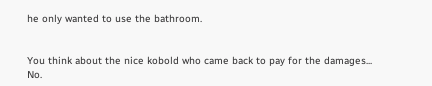he only wanted to use the bathroom.


You think about the nice kobold who came back to pay for the damages...
No.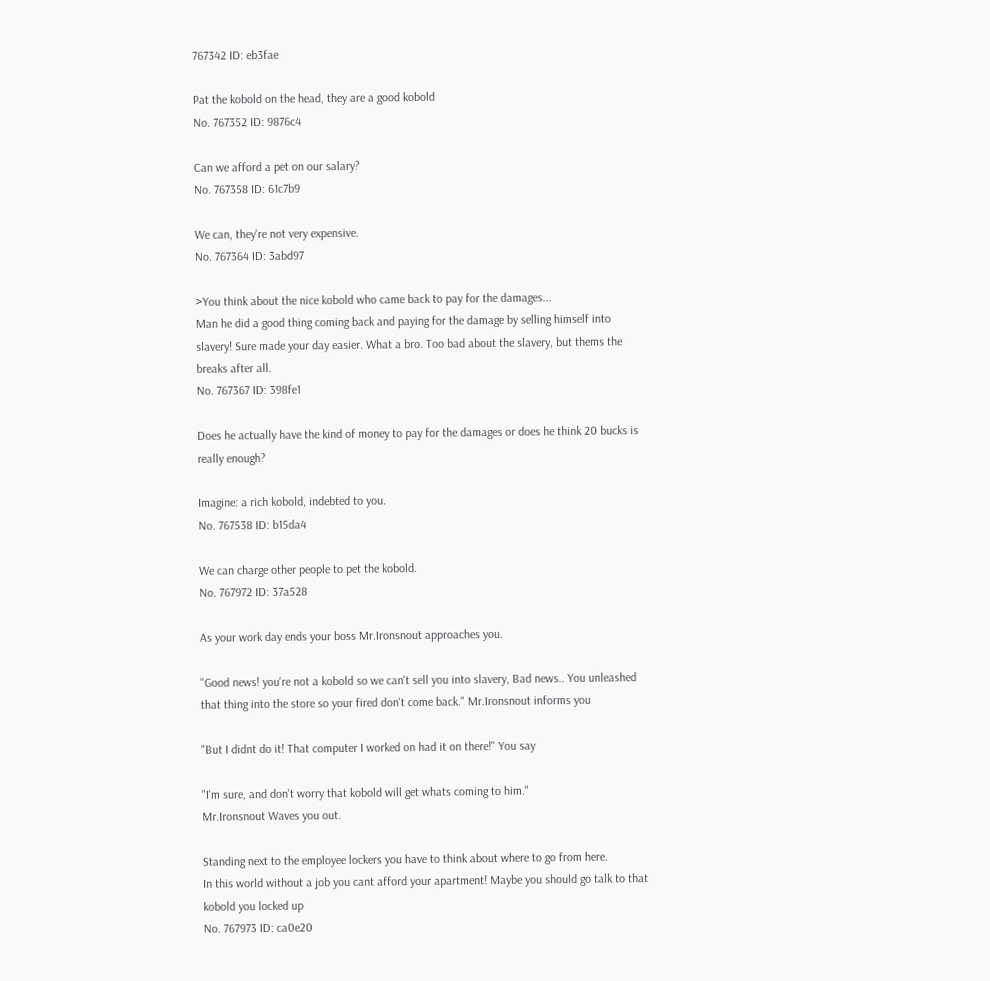767342 ID: eb3fae

Pat the kobold on the head, they are a good kobold
No. 767352 ID: 9876c4

Can we afford a pet on our salary?
No. 767358 ID: 61c7b9

We can, they're not very expensive.
No. 767364 ID: 3abd97

>You think about the nice kobold who came back to pay for the damages...
Man he did a good thing coming back and paying for the damage by selling himself into slavery! Sure made your day easier. What a bro. Too bad about the slavery, but thems the breaks after all.
No. 767367 ID: 398fe1

Does he actually have the kind of money to pay for the damages or does he think 20 bucks is really enough?

Imagine: a rich kobold, indebted to you.
No. 767538 ID: b15da4

We can charge other people to pet the kobold.
No. 767972 ID: 37a528

As your work day ends your boss Mr.Ironsnout approaches you.

"Good news! you're not a kobold so we can't sell you into slavery, Bad news.. You unleashed that thing into the store so your fired don't come back." Mr.Ironsnout informs you

"But I didnt do it! That computer I worked on had it on there!" You say

"I'm sure, and don't worry that kobold will get whats coming to him."
Mr.Ironsnout Waves you out.

Standing next to the employee lockers you have to think about where to go from here.
In this world without a job you cant afford your apartment! Maybe you should go talk to that kobold you locked up
No. 767973 ID: ca0e20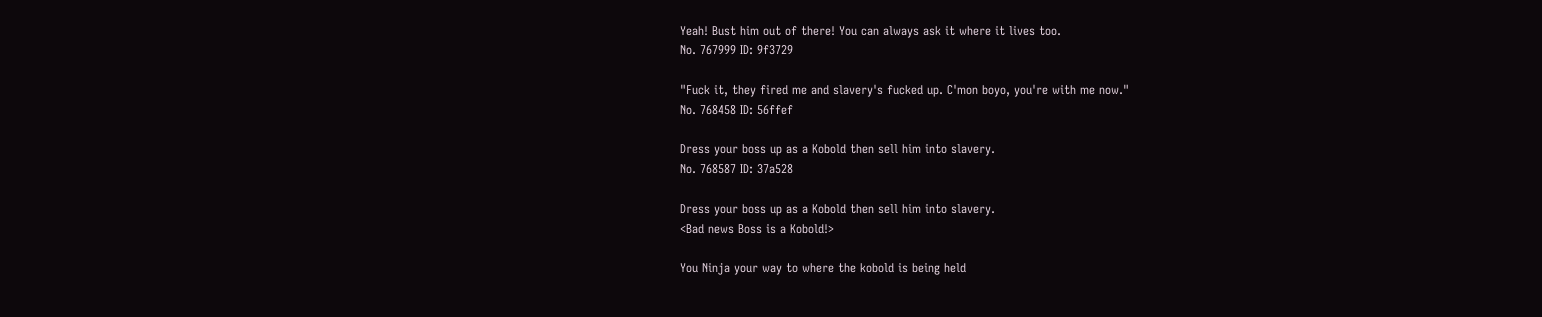Yeah! Bust him out of there! You can always ask it where it lives too.
No. 767999 ID: 9f3729

"Fuck it, they fired me and slavery's fucked up. C'mon boyo, you're with me now."
No. 768458 ID: 56ffef

Dress your boss up as a Kobold then sell him into slavery.
No. 768587 ID: 37a528

Dress your boss up as a Kobold then sell him into slavery.
<Bad news Boss is a Kobold!>

You Ninja your way to where the kobold is being held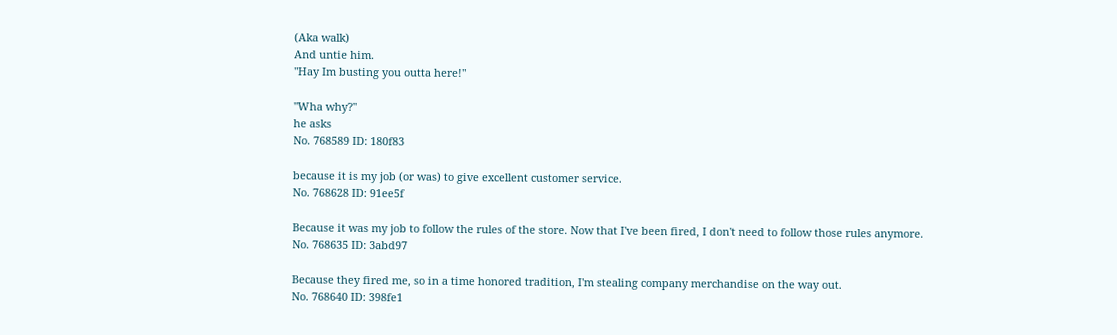(Aka walk)
And untie him.
"Hay Im busting you outta here!"

"Wha why?"
he asks
No. 768589 ID: 180f83

because it is my job (or was) to give excellent customer service.
No. 768628 ID: 91ee5f

Because it was my job to follow the rules of the store. Now that I've been fired, I don't need to follow those rules anymore.
No. 768635 ID: 3abd97

Because they fired me, so in a time honored tradition, I'm stealing company merchandise on the way out.
No. 768640 ID: 398fe1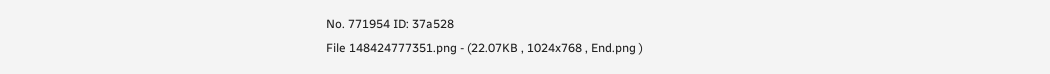No. 771954 ID: 37a528
File 148424777351.png - (22.07KB , 1024x768 , End.png )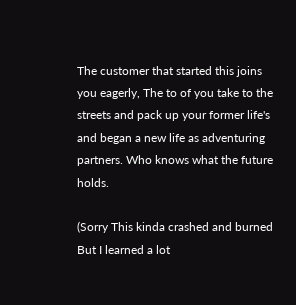The customer that started this joins you eagerly, The to of you take to the streets and pack up your former life's and began a new life as adventuring partners. Who knows what the future holds.

(Sorry This kinda crashed and burned But I learned a lot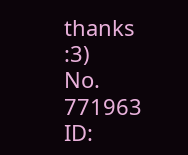thanks :3)
No. 771963 ID: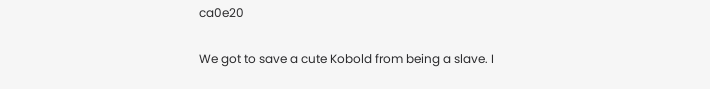ca0e20

We got to save a cute Kobold from being a slave. I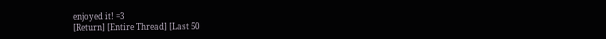enjoyed it! =3
[Return] [Entire Thread] [Last 50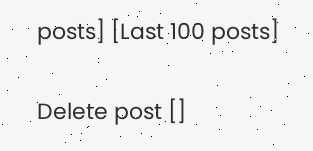posts] [Last 100 posts]

Delete post []